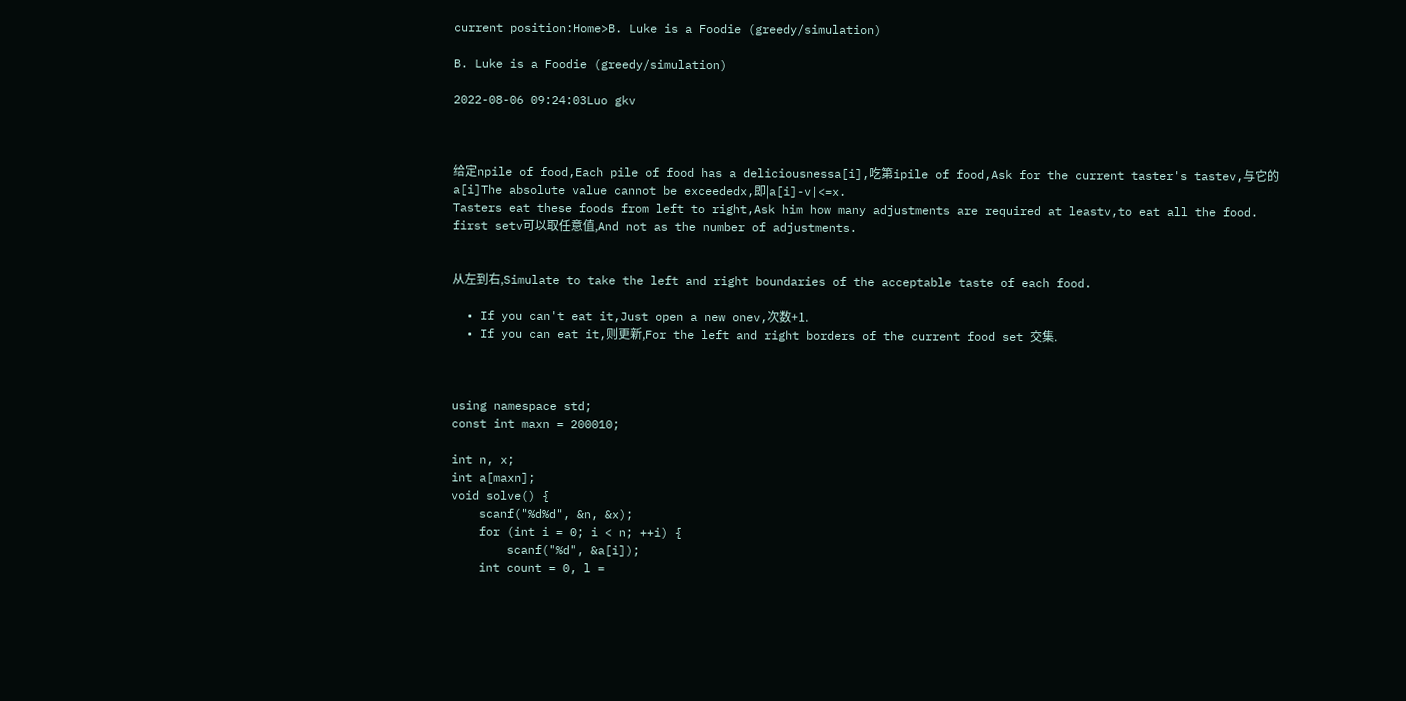current position:Home>B. Luke is a Foodie (greedy/simulation)

B. Luke is a Foodie (greedy/simulation)

2022-08-06 09:24:03Luo gkv



给定npile of food,Each pile of food has a deliciousnessa[i],吃第ipile of food,Ask for the current taster's tastev,与它的a[i]The absolute value cannot be exceededx,即|a[i]-v|<=x.
Tasters eat these foods from left to right,Ask him how many adjustments are required at leastv,to eat all the food.
first setv可以取任意值,And not as the number of adjustments.


从左到右,Simulate to take the left and right boundaries of the acceptable taste of each food.

  • If you can't eat it,Just open a new onev,次数+1.
  • If you can eat it,则更新,For the left and right borders of the current food set 交集.



using namespace std;
const int maxn = 200010;

int n, x;
int a[maxn];
void solve() {
    scanf("%d%d", &n, &x);
    for (int i = 0; i < n; ++i) {
        scanf("%d", &a[i]);
    int count = 0, l =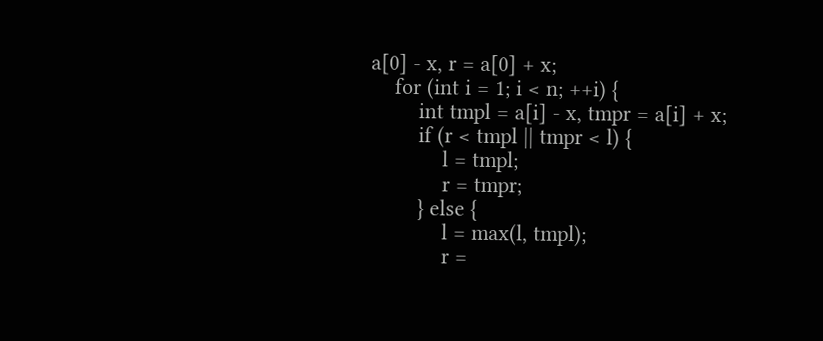a[0] - x, r = a[0] + x;
    for (int i = 1; i < n; ++i) {
        int tmpl = a[i] - x, tmpr = a[i] + x;
        if (r < tmpl || tmpr < l) {
            l = tmpl;
            r = tmpr;
        } else {
            l = max(l, tmpl);
            r =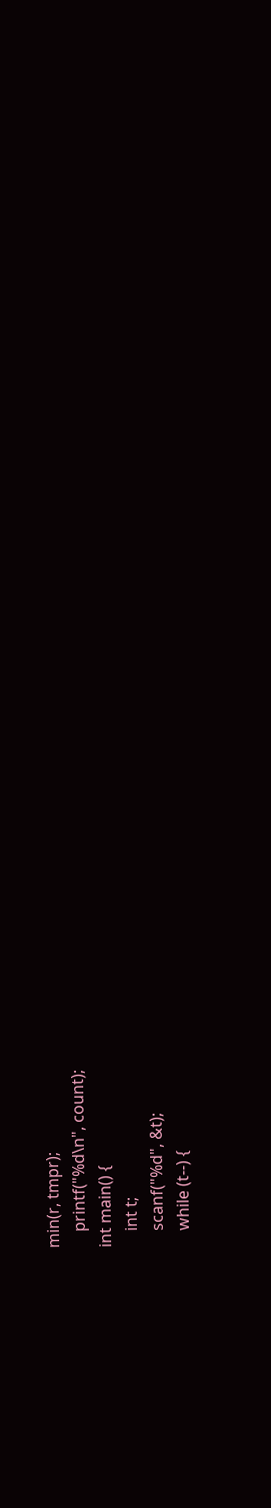min(r, tmpr);
    printf("%d\n", count);
int main() {
    int t;
    scanf("%d", &t);
    while (t--) {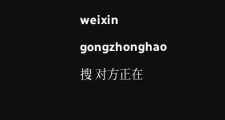weixin gongzhonghao搜 对方正在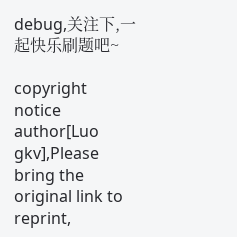debug,关注下,一起快乐刷题吧~

copyright notice
author[Luo gkv],Please bring the original link to reprint,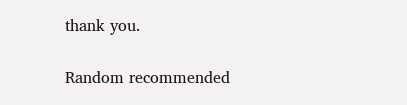thank you.

Random recommended